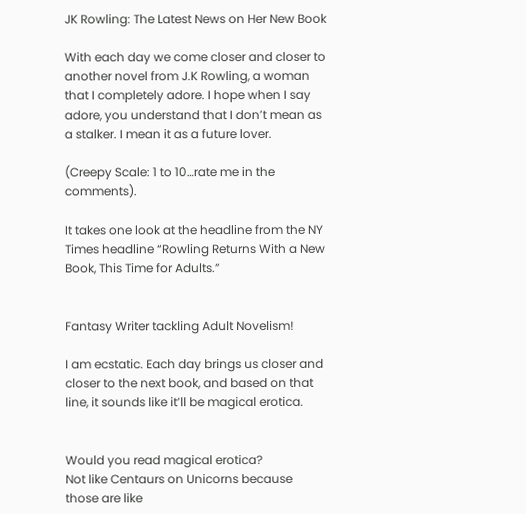JK Rowling: The Latest News on Her New Book

With each day we come closer and closer to another novel from J.K Rowling, a woman that I completely adore. I hope when I say adore, you understand that I don’t mean as a stalker. I mean it as a future lover.

(Creepy Scale: 1 to 10…rate me in the comments).

It takes one look at the headline from the NY Times headline “Rowling Returns With a New Book, This Time for Adults.”


Fantasy Writer tackling Adult Novelism!

I am ecstatic. Each day brings us closer and closer to the next book, and based on that line, it sounds like it’ll be magical erotica.


Would you read magical erotica?
Not like Centaurs on Unicorns because those are like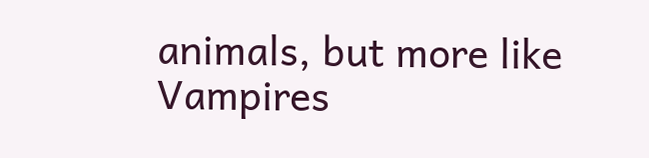animals, but more like Vampires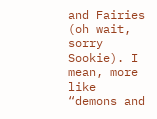and Fairies (oh wait, sorry Sookie). I mean, more like “demons and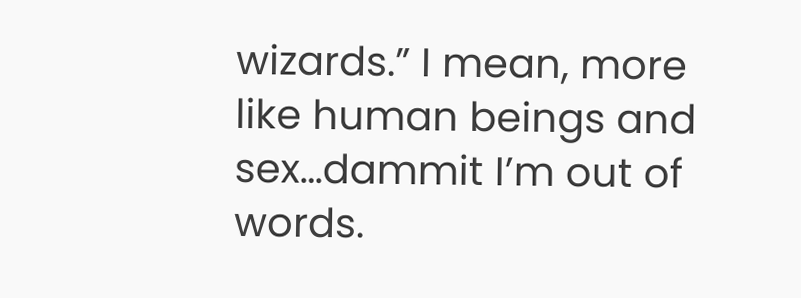wizards.” I mean, more like human beings and sex…dammit I’m out of words.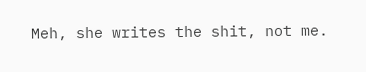Meh, she writes the shit, not me.